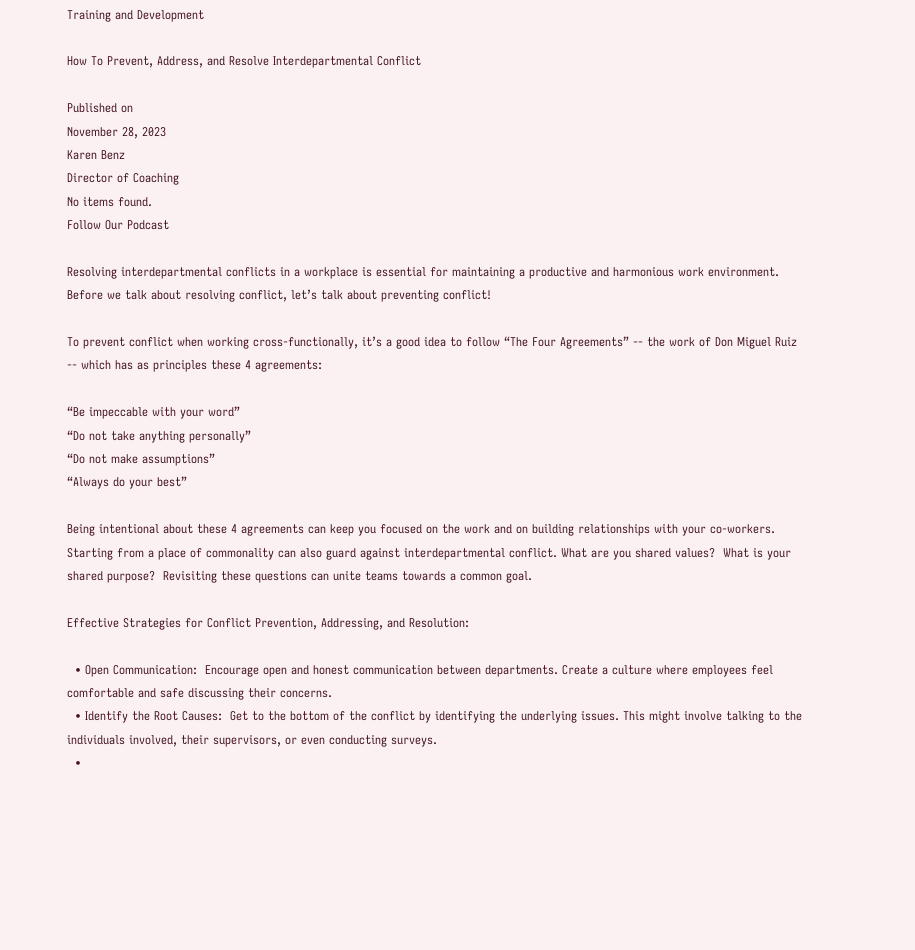Training and Development

How To Prevent, Address, and Resolve Interdepartmental Conflict

Published on
November 28, 2023
Karen Benz
Director of Coaching
No items found.
Follow Our Podcast

Resolving interdepartmental conflicts in a workplace is essential for maintaining a productive and harmonious work environment. Before we talk about resolving conflict, let’s talk about preventing conflict!

To prevent conflict when working cross-functionally, it’s a good idea to follow “The Four Agreements” -- the work of Don Miguel Ruiz -- which has as principles these 4 agreements:

“Be impeccable with your word”
“Do not take anything personally”
“Do not make assumptions”
“Always do your best”

Being intentional about these 4 agreements can keep you focused on the work and on building relationships with your co-workers. Starting from a place of commonality can also guard against interdepartmental conflict. What are you shared values?  What is your shared purpose?  Revisiting these questions can unite teams towards a common goal.

Effective Strategies for Conflict Prevention, Addressing, and Resolution:

  • Open Communication:  Encourage open and honest communication between departments. Create a culture where employees feel comfortable and safe discussing their concerns.
  • Identify the Root Causes:  Get to the bottom of the conflict by identifying the underlying issues. This might involve talking to the individuals involved, their supervisors, or even conducting surveys.
  •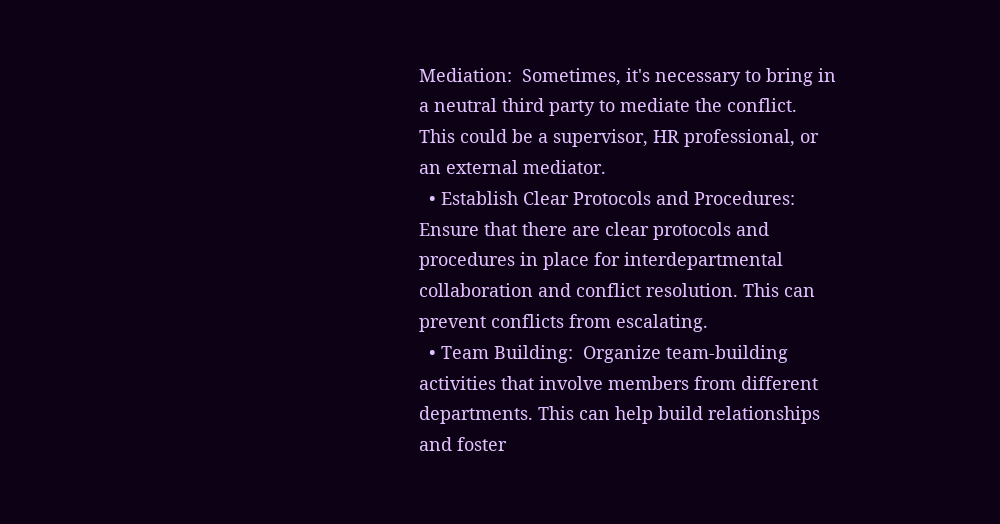Mediation:  Sometimes, it's necessary to bring in a neutral third party to mediate the conflict. This could be a supervisor, HR professional, or an external mediator.
  • Establish Clear Protocols and Procedures:  Ensure that there are clear protocols and procedures in place for interdepartmental collaboration and conflict resolution. This can prevent conflicts from escalating.
  • Team Building:  Organize team-building activities that involve members from different departments. This can help build relationships and foster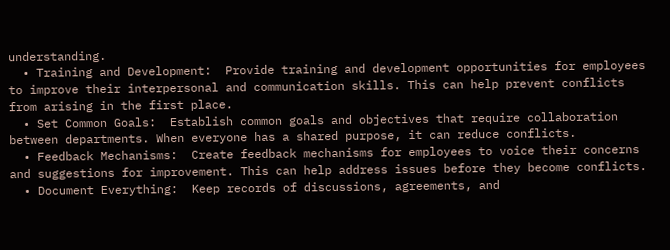understanding.
  • Training and Development:  Provide training and development opportunities for employees to improve their interpersonal and communication skills. This can help prevent conflicts from arising in the first place.
  • Set Common Goals:  Establish common goals and objectives that require collaboration between departments. When everyone has a shared purpose, it can reduce conflicts.
  • Feedback Mechanisms:  Create feedback mechanisms for employees to voice their concerns and suggestions for improvement. This can help address issues before they become conflicts.
  • Document Everything:  Keep records of discussions, agreements, and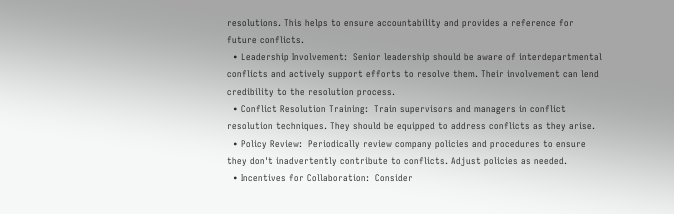resolutions. This helps to ensure accountability and provides a reference for future conflicts.
  • Leadership Involvement:  Senior leadership should be aware of interdepartmental conflicts and actively support efforts to resolve them. Their involvement can lend credibility to the resolution process.
  • Conflict Resolution Training:  Train supervisors and managers in conflict resolution techniques. They should be equipped to address conflicts as they arise.
  • Policy Review:  Periodically review company policies and procedures to ensure they don't inadvertently contribute to conflicts. Adjust policies as needed.
  • Incentives for Collaboration:  Consider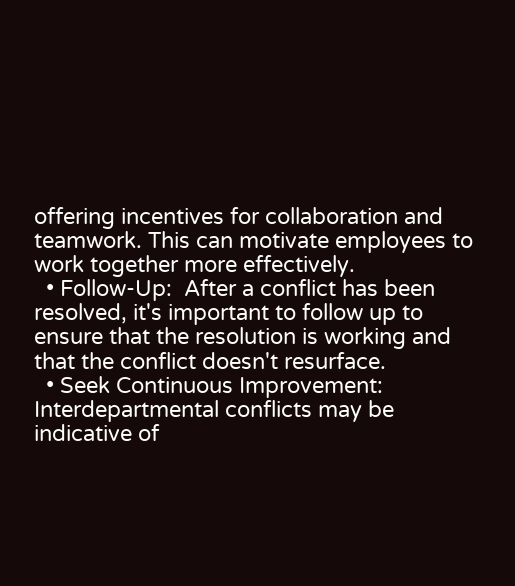offering incentives for collaboration and teamwork. This can motivate employees to work together more effectively.
  • Follow-Up:  After a conflict has been resolved, it's important to follow up to ensure that the resolution is working and that the conflict doesn't resurface.
  • Seek Continuous Improvement:  Interdepartmental conflicts may be indicative of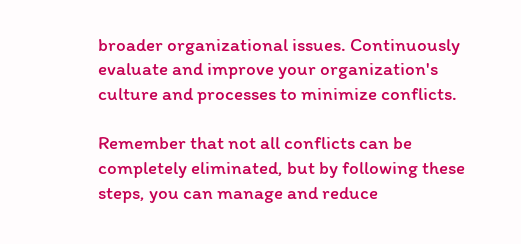broader organizational issues. Continuously evaluate and improve your organization's culture and processes to minimize conflicts.

Remember that not all conflicts can be completely eliminated, but by following these steps, you can manage and reduce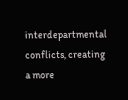interdepartmental conflicts, creating a more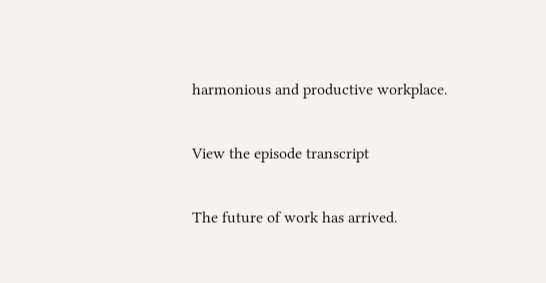harmonious and productive workplace.

View the episode transcript

The future of work has arrived.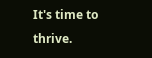It's time to thrive.